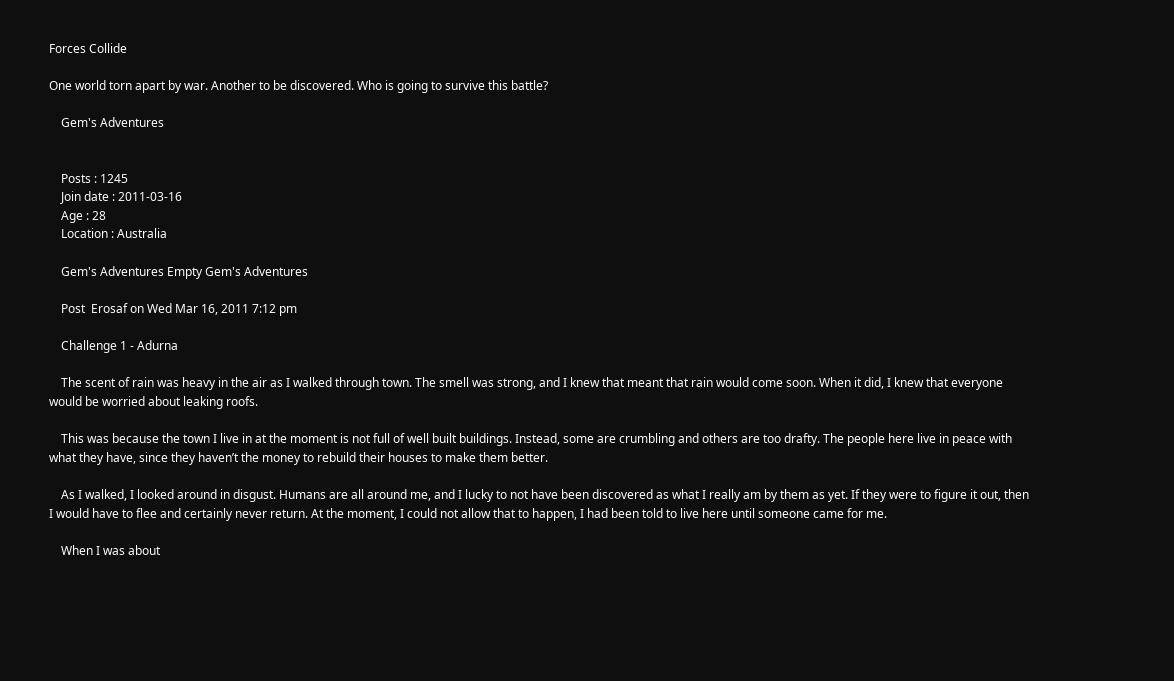Forces Collide

One world torn apart by war. Another to be discovered. Who is going to survive this battle?

    Gem's Adventures


    Posts : 1245
    Join date : 2011-03-16
    Age : 28
    Location : Australia

    Gem's Adventures Empty Gem's Adventures

    Post  Erosaf on Wed Mar 16, 2011 7:12 pm

    Challenge 1 - Adurna

    The scent of rain was heavy in the air as I walked through town. The smell was strong, and I knew that meant that rain would come soon. When it did, I knew that everyone would be worried about leaking roofs.

    This was because the town I live in at the moment is not full of well built buildings. Instead, some are crumbling and others are too drafty. The people here live in peace with what they have, since they haven’t the money to rebuild their houses to make them better.

    As I walked, I looked around in disgust. Humans are all around me, and I lucky to not have been discovered as what I really am by them as yet. If they were to figure it out, then I would have to flee and certainly never return. At the moment, I could not allow that to happen, I had been told to live here until someone came for me.

    When I was about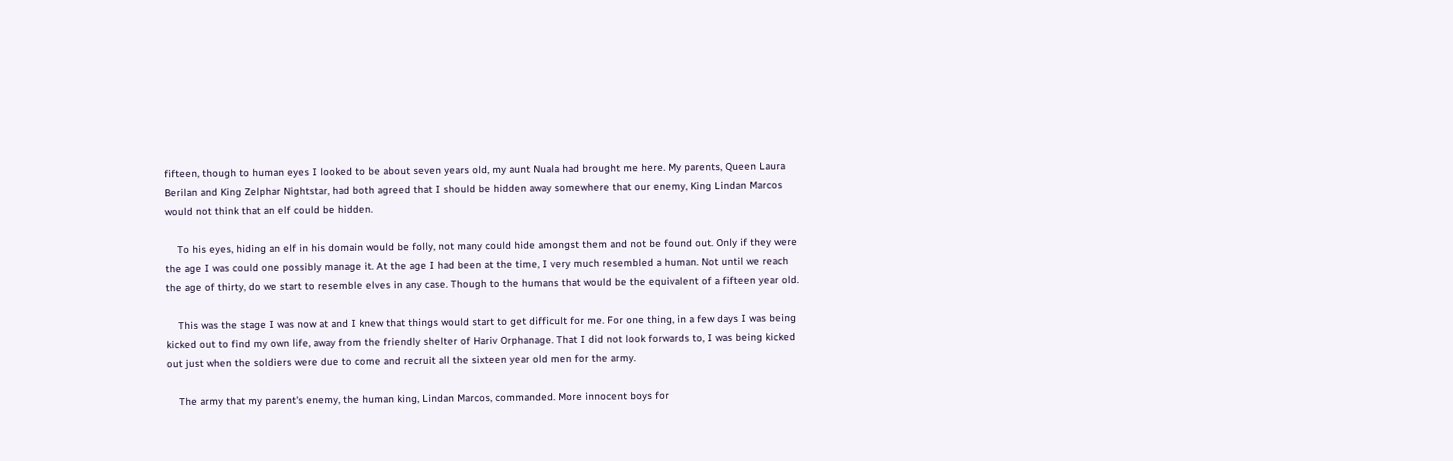fifteen, though to human eyes I looked to be about seven years old, my aunt Nuala had brought me here. My parents, Queen Laura Berilan and King Zelphar Nightstar, had both agreed that I should be hidden away somewhere that our enemy, King Lindan Marcos would not think that an elf could be hidden.

    To his eyes, hiding an elf in his domain would be folly, not many could hide amongst them and not be found out. Only if they were the age I was could one possibly manage it. At the age I had been at the time, I very much resembled a human. Not until we reach the age of thirty, do we start to resemble elves in any case. Though to the humans that would be the equivalent of a fifteen year old.

    This was the stage I was now at and I knew that things would start to get difficult for me. For one thing, in a few days I was being kicked out to find my own life, away from the friendly shelter of Hariv Orphanage. That I did not look forwards to, I was being kicked out just when the soldiers were due to come and recruit all the sixteen year old men for the army.

    The army that my parent's enemy, the human king, Lindan Marcos, commanded. More innocent boys for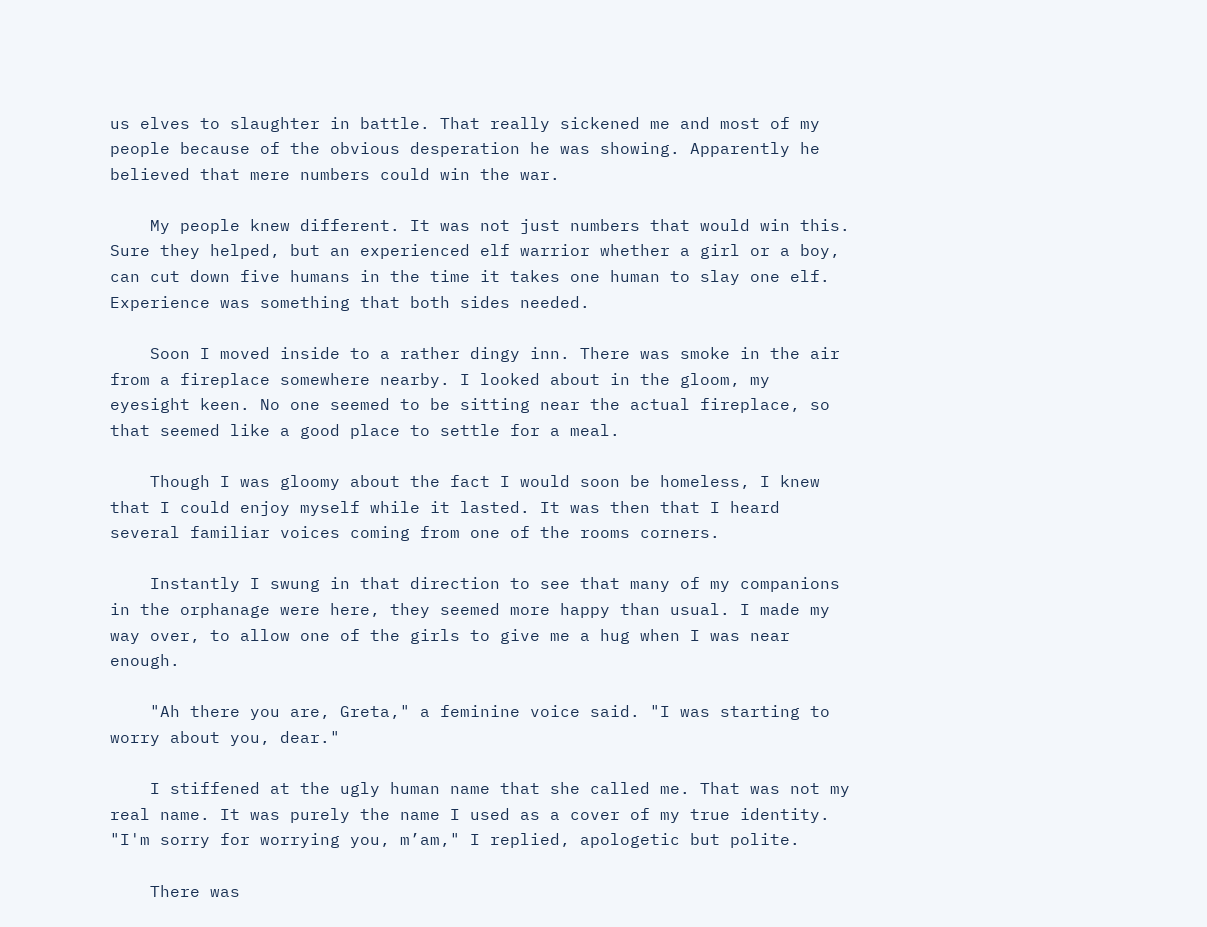us elves to slaughter in battle. That really sickened me and most of my people because of the obvious desperation he was showing. Apparently he believed that mere numbers could win the war.

    My people knew different. It was not just numbers that would win this. Sure they helped, but an experienced elf warrior whether a girl or a boy, can cut down five humans in the time it takes one human to slay one elf. Experience was something that both sides needed.

    Soon I moved inside to a rather dingy inn. There was smoke in the air from a fireplace somewhere nearby. I looked about in the gloom, my eyesight keen. No one seemed to be sitting near the actual fireplace, so that seemed like a good place to settle for a meal.

    Though I was gloomy about the fact I would soon be homeless, I knew that I could enjoy myself while it lasted. It was then that I heard several familiar voices coming from one of the rooms corners.

    Instantly I swung in that direction to see that many of my companions in the orphanage were here, they seemed more happy than usual. I made my way over, to allow one of the girls to give me a hug when I was near enough.

    "Ah there you are, Greta," a feminine voice said. "I was starting to worry about you, dear."

    I stiffened at the ugly human name that she called me. That was not my real name. It was purely the name I used as a cover of my true identity. "I'm sorry for worrying you, m’am," I replied, apologetic but polite.

    There was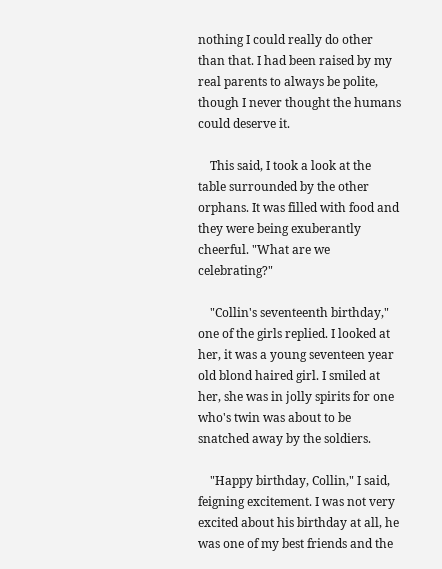nothing I could really do other than that. I had been raised by my real parents to always be polite, though I never thought the humans could deserve it.

    This said, I took a look at the table surrounded by the other orphans. It was filled with food and they were being exuberantly cheerful. "What are we celebrating?"

    "Collin's seventeenth birthday," one of the girls replied. I looked at her, it was a young seventeen year old blond haired girl. I smiled at her, she was in jolly spirits for one who's twin was about to be snatched away by the soldiers.

    "Happy birthday, Collin," I said, feigning excitement. I was not very excited about his birthday at all, he was one of my best friends and the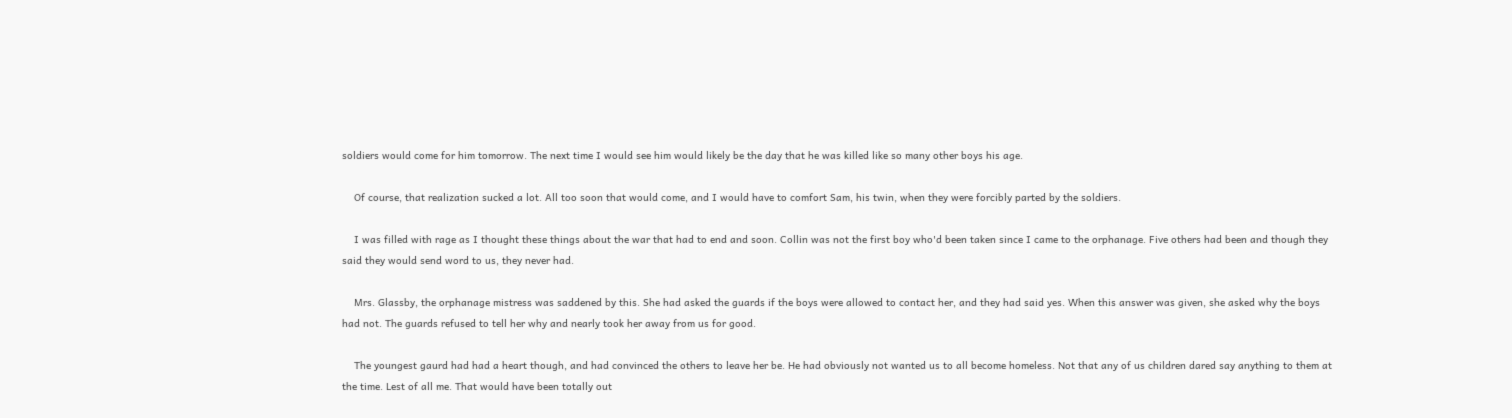soldiers would come for him tomorrow. The next time I would see him would likely be the day that he was killed like so many other boys his age.

    Of course, that realization sucked a lot. All too soon that would come, and I would have to comfort Sam, his twin, when they were forcibly parted by the soldiers.

    I was filled with rage as I thought these things about the war that had to end and soon. Collin was not the first boy who'd been taken since I came to the orphanage. Five others had been and though they said they would send word to us, they never had.

    Mrs. Glassby, the orphanage mistress was saddened by this. She had asked the guards if the boys were allowed to contact her, and they had said yes. When this answer was given, she asked why the boys had not. The guards refused to tell her why and nearly took her away from us for good.

    The youngest gaurd had had a heart though, and had convinced the others to leave her be. He had obviously not wanted us to all become homeless. Not that any of us children dared say anything to them at the time. Lest of all me. That would have been totally out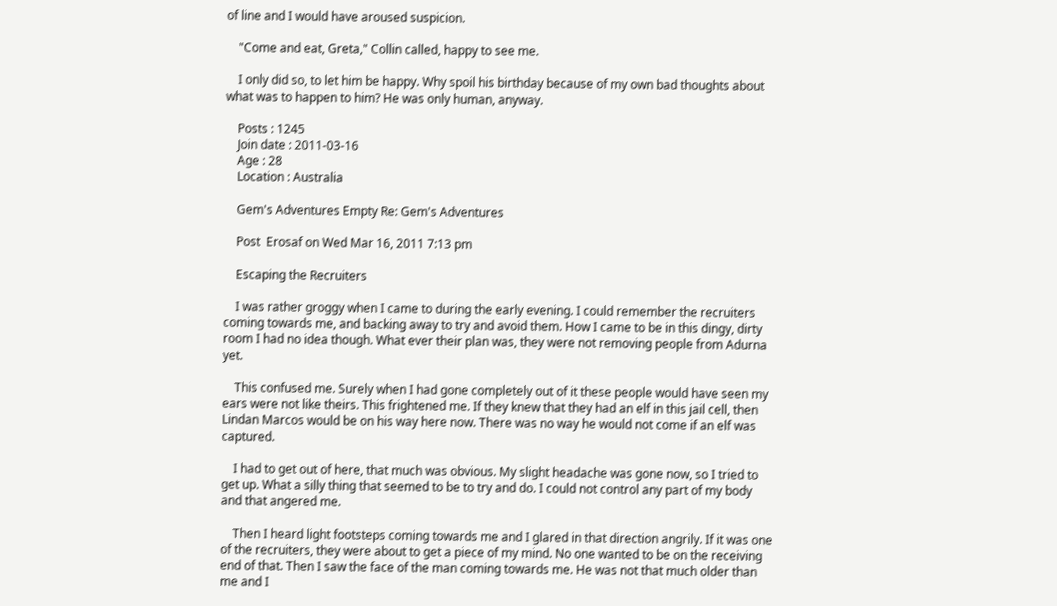of line and I would have aroused suspicion.

    "Come and eat, Greta," Collin called, happy to see me.

    I only did so, to let him be happy. Why spoil his birthday because of my own bad thoughts about what was to happen to him? He was only human, anyway.

    Posts : 1245
    Join date : 2011-03-16
    Age : 28
    Location : Australia

    Gem's Adventures Empty Re: Gem's Adventures

    Post  Erosaf on Wed Mar 16, 2011 7:13 pm

    Escaping the Recruiters

    I was rather groggy when I came to during the early evening. I could remember the recruiters coming towards me, and backing away to try and avoid them. How I came to be in this dingy, dirty room I had no idea though. What ever their plan was, they were not removing people from Adurna yet.

    This confused me. Surely when I had gone completely out of it these people would have seen my ears were not like theirs. This frightened me. If they knew that they had an elf in this jail cell, then Lindan Marcos would be on his way here now. There was no way he would not come if an elf was captured.

    I had to get out of here, that much was obvious. My slight headache was gone now, so I tried to get up. What a silly thing that seemed to be to try and do. I could not control any part of my body and that angered me.

    Then I heard light footsteps coming towards me and I glared in that direction angrily. If it was one of the recruiters, they were about to get a piece of my mind. No one wanted to be on the receiving end of that. Then I saw the face of the man coming towards me. He was not that much older than me and I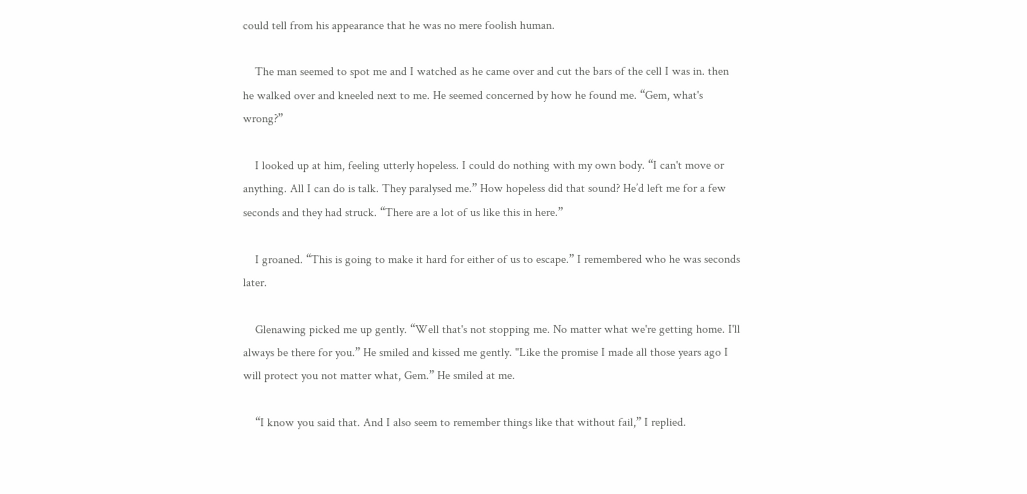could tell from his appearance that he was no mere foolish human.

    The man seemed to spot me and I watched as he came over and cut the bars of the cell I was in. then he walked over and kneeled next to me. He seemed concerned by how he found me. “Gem, what's wrong?”

    I looked up at him, feeling utterly hopeless. I could do nothing with my own body. “I can't move or anything. All I can do is talk. They paralysed me.” How hopeless did that sound? He’d left me for a few seconds and they had struck. “There are a lot of us like this in here.”

    I groaned. “This is going to make it hard for either of us to escape.” I remembered who he was seconds later.

    Glenawing picked me up gently. “Well that's not stopping me. No matter what we're getting home. I'll always be there for you.” He smiled and kissed me gently. "Like the promise I made all those years ago I will protect you not matter what, Gem.” He smiled at me.

    “I know you said that. And I also seem to remember things like that without fail,” I replied.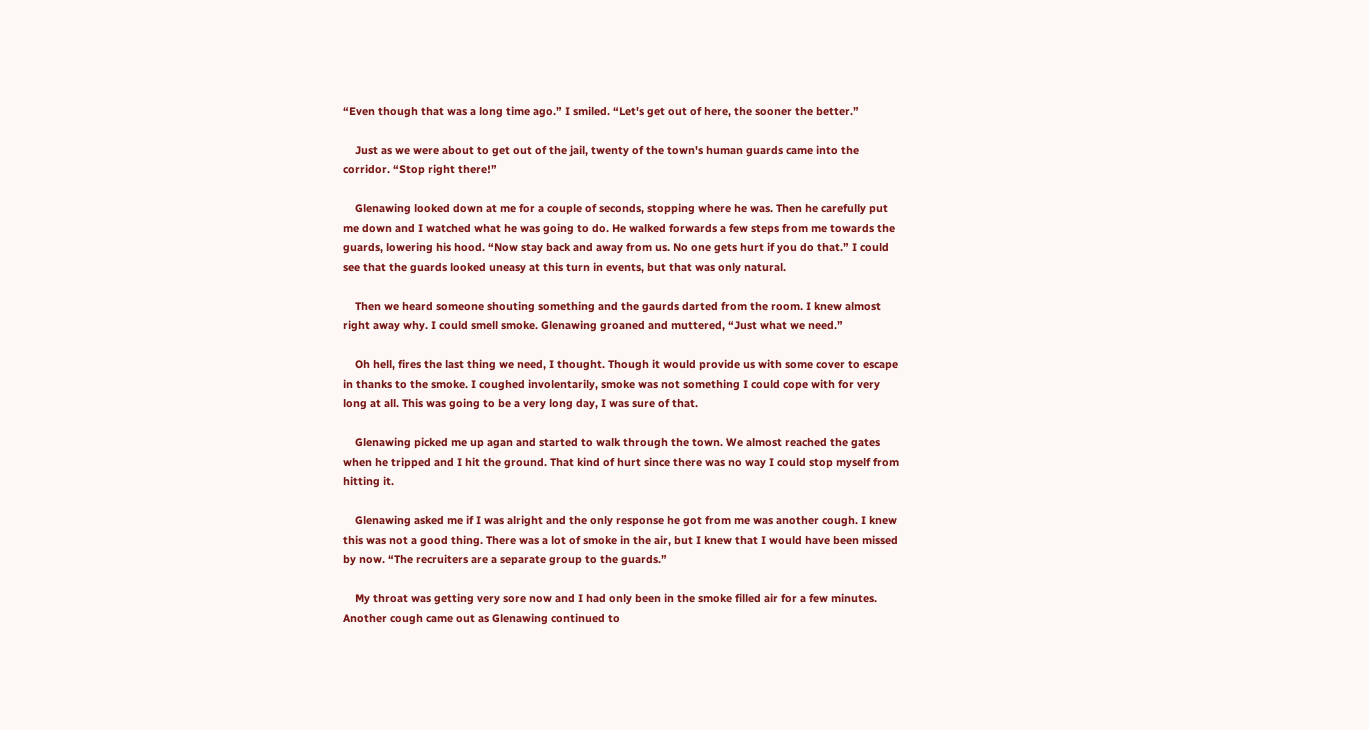“Even though that was a long time ago.” I smiled. “Let's get out of here, the sooner the better.”

    Just as we were about to get out of the jail, twenty of the town's human guards came into the corridor. “Stop right there!”

    Glenawing looked down at me for a couple of seconds, stopping where he was. Then he carefully put me down and I watched what he was going to do. He walked forwards a few steps from me towards the guards, lowering his hood. “Now stay back and away from us. No one gets hurt if you do that.” I could see that the guards looked uneasy at this turn in events, but that was only natural.

    Then we heard someone shouting something and the gaurds darted from the room. I knew almost right away why. I could smell smoke. Glenawing groaned and muttered, “Just what we need.”

    Oh hell, fires the last thing we need, I thought. Though it would provide us with some cover to escape in thanks to the smoke. I coughed involentarily, smoke was not something I could cope with for very long at all. This was going to be a very long day, I was sure of that.

    Glenawing picked me up agan and started to walk through the town. We almost reached the gates when he tripped and I hit the ground. That kind of hurt since there was no way I could stop myself from hitting it.

    Glenawing asked me if I was alright and the only response he got from me was another cough. I knew this was not a good thing. There was a lot of smoke in the air, but I knew that I would have been missed by now. “The recruiters are a separate group to the guards.”

    My throat was getting very sore now and I had only been in the smoke filled air for a few minutes. Another cough came out as Glenawing continued to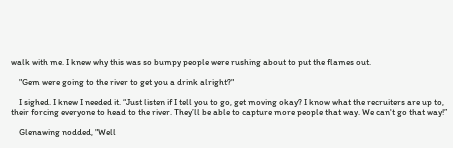walk with me. I knew why this was so bumpy people were rushing about to put the flames out.

    "Gem were going to the river to get you a drink alright?"

    I sighed. I knew I needed it. “Just listen if I tell you to go, get moving okay? I know what the recruiters are up to, their forcing everyone to head to the river. They’ll be able to capture more people that way. We can't go that way!”

    Glenawing nodded, "Well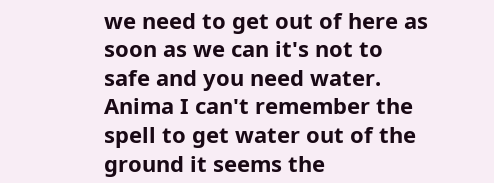we need to get out of here as soon as we can it's not to safe and you need water. Anima I can't remember the spell to get water out of the ground it seems the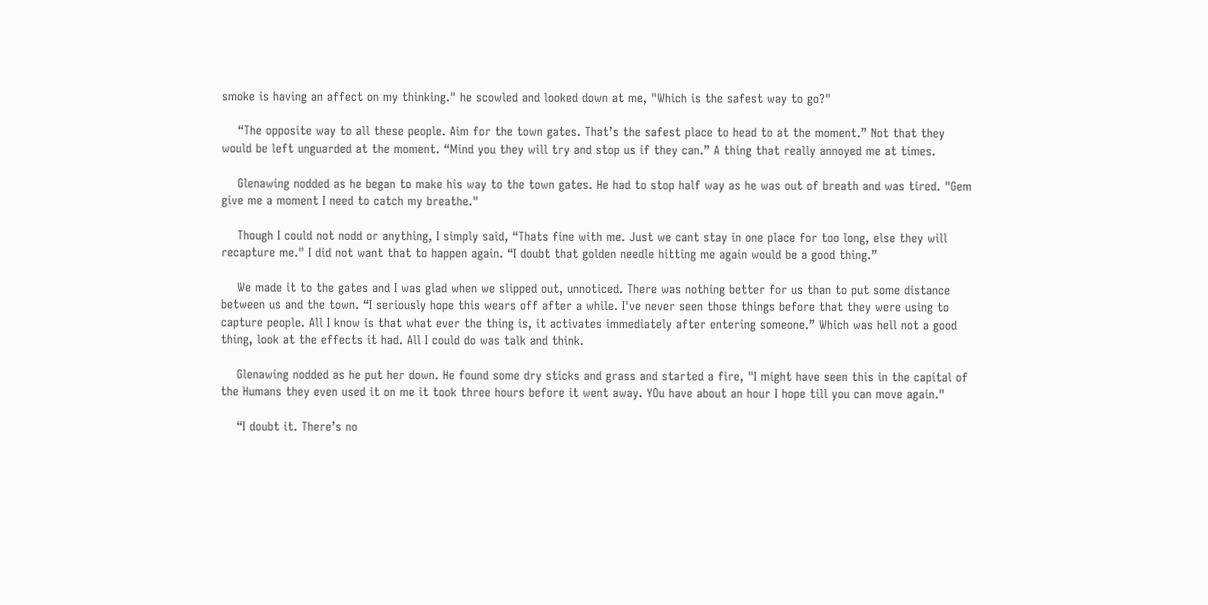smoke is having an affect on my thinking." he scowled and looked down at me, "Which is the safest way to go?"

    “The opposite way to all these people. Aim for the town gates. That’s the safest place to head to at the moment.” Not that they would be left unguarded at the moment. “Mind you they will try and stop us if they can.” A thing that really annoyed me at times.

    Glenawing nodded as he began to make his way to the town gates. He had to stop half way as he was out of breath and was tired. "Gem give me a moment I need to catch my breathe."

    Though I could not nodd or anything, I simply said, “Thats fine with me. Just we cant stay in one place for too long, else they will recapture me." I did not want that to happen again. “I doubt that golden needle hitting me again would be a good thing.”

    We made it to the gates and I was glad when we slipped out, unnoticed. There was nothing better for us than to put some distance between us and the town. “I seriously hope this wears off after a while. I've never seen those things before that they were using to capture people. All I know is that what ever the thing is, it activates immediately after entering someone.” Which was hell not a good thing, look at the effects it had. All I could do was talk and think.

    Glenawing nodded as he put her down. He found some dry sticks and grass and started a fire, "I might have seen this in the capital of the Humans they even used it on me it took three hours before it went away. YOu have about an hour I hope till you can move again."

    “I doubt it. There’s no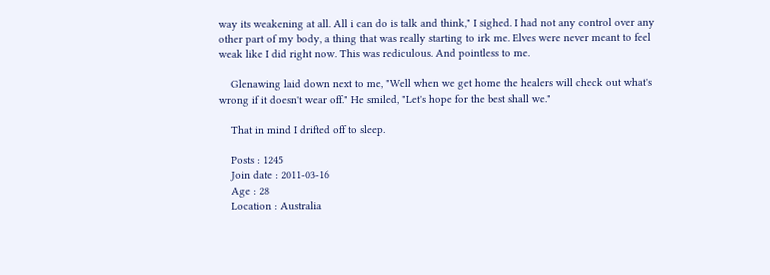way its weakening at all. All i can do is talk and think," I sighed. I had not any control over any other part of my body, a thing that was really starting to irk me. Elves were never meant to feel weak like I did right now. This was rediculous. And pointless to me.

    Glenawing laid down next to me, "Well when we get home the healers will check out what's wrong if it doesn't wear off." He smiled, "Let's hope for the best shall we."

    That in mind I drifted off to sleep.

    Posts : 1245
    Join date : 2011-03-16
    Age : 28
    Location : Australia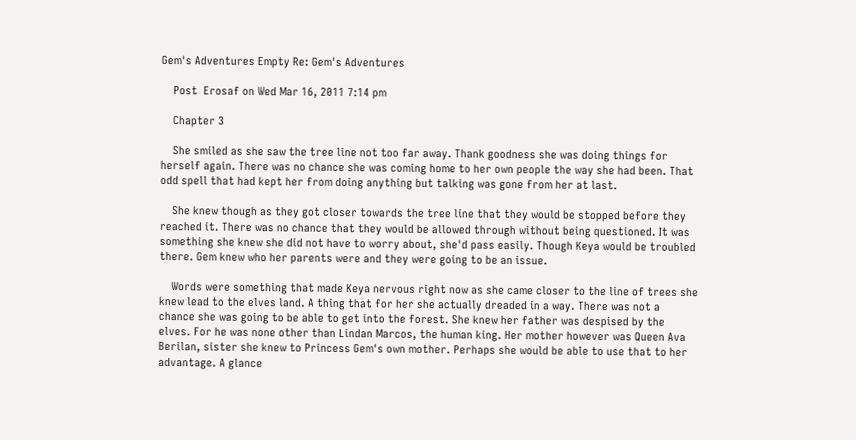Gem's Adventures Empty Re: Gem's Adventures

    Post  Erosaf on Wed Mar 16, 2011 7:14 pm

    Chapter 3

    She smiled as she saw the tree line not too far away. Thank goodness she was doing things for herself again. There was no chance she was coming home to her own people the way she had been. That odd spell that had kept her from doing anything but talking was gone from her at last.

    She knew though as they got closer towards the tree line that they would be stopped before they reached it. There was no chance that they would be allowed through without being questioned. It was something she knew she did not have to worry about, she'd pass easily. Though Keya would be troubled there. Gem knew who her parents were and they were going to be an issue.

    Words were something that made Keya nervous right now as she came closer to the line of trees she knew lead to the elves land. A thing that for her she actually dreaded in a way. There was not a chance she was going to be able to get into the forest. She knew her father was despised by the elves. For he was none other than Lindan Marcos, the human king. Her mother however was Queen Ava Berilan, sister she knew to Princess Gem's own mother. Perhaps she would be able to use that to her advantage. A glance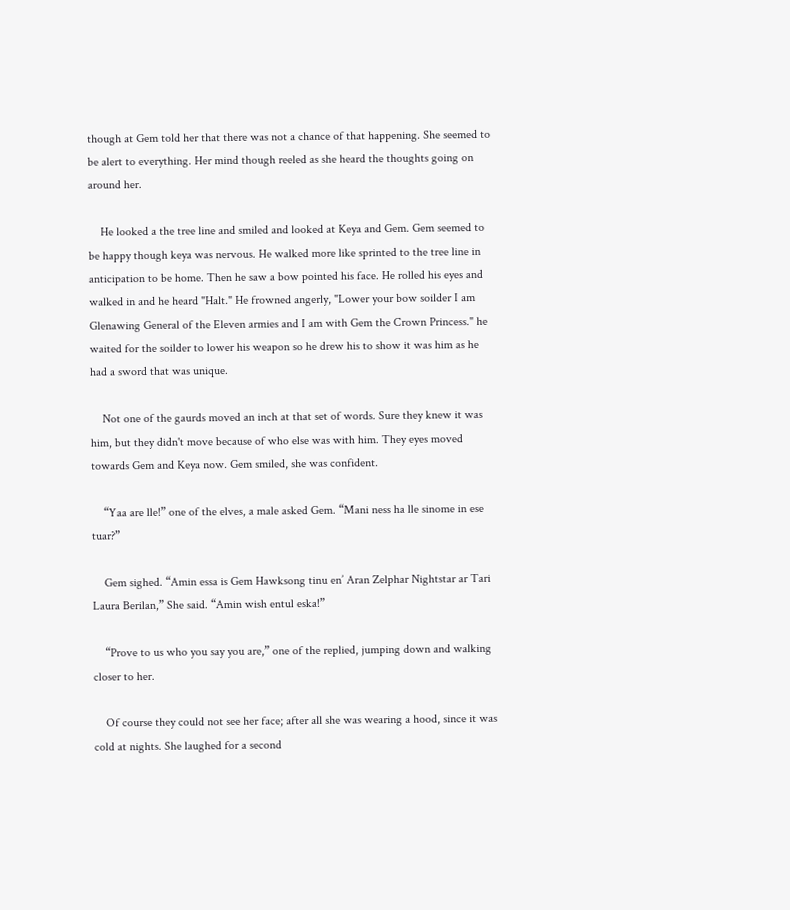though at Gem told her that there was not a chance of that happening. She seemed to be alert to everything. Her mind though reeled as she heard the thoughts going on around her.

    He looked a the tree line and smiled and looked at Keya and Gem. Gem seemed to be happy though keya was nervous. He walked more like sprinted to the tree line in anticipation to be home. Then he saw a bow pointed his face. He rolled his eyes and walked in and he heard "Halt." He frowned angerly, "Lower your bow soilder I am Glenawing General of the Eleven armies and I am with Gem the Crown Princess." he waited for the soilder to lower his weapon so he drew his to show it was him as he had a sword that was unique.

    Not one of the gaurds moved an inch at that set of words. Sure they knew it was him, but they didn't move because of who else was with him. They eyes moved towards Gem and Keya now. Gem smiled, she was confident.

    “Yaa are lle!” one of the elves, a male asked Gem. “Mani ness ha lle sinome in ese tuar?”

    Gem sighed. “Amin essa is Gem Hawksong tinu en’ Aran Zelphar Nightstar ar Tari Laura Berilan,” She said. “Amin wish entul eska!”

    “Prove to us who you say you are,” one of the replied, jumping down and walking closer to her.

    Of course they could not see her face; after all she was wearing a hood, since it was cold at nights. She laughed for a second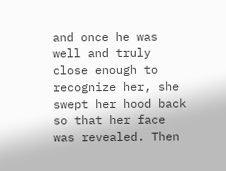and once he was well and truly close enough to recognize her, she swept her hood back so that her face was revealed. Then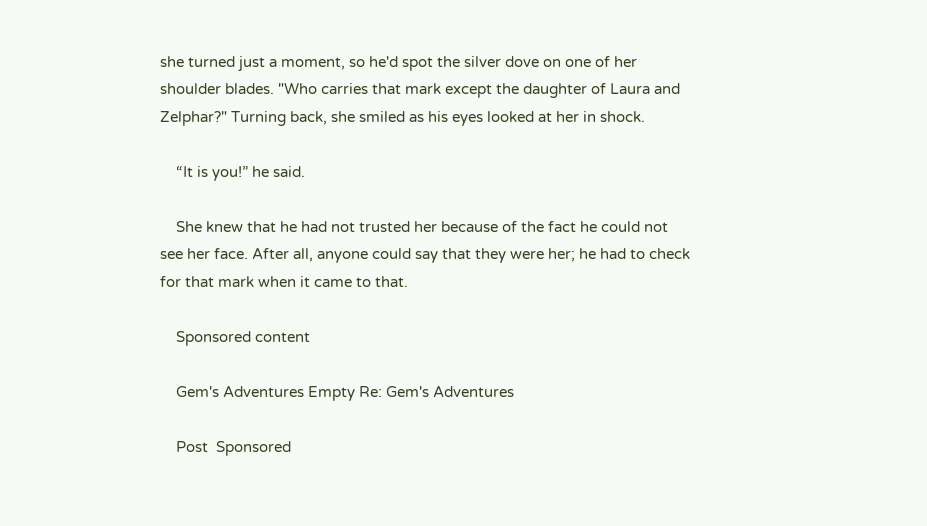she turned just a moment, so he'd spot the silver dove on one of her shoulder blades. "Who carries that mark except the daughter of Laura and Zelphar?" Turning back, she smiled as his eyes looked at her in shock.

    “It is you!” he said.

    She knew that he had not trusted her because of the fact he could not see her face. After all, anyone could say that they were her; he had to check for that mark when it came to that.

    Sponsored content

    Gem's Adventures Empty Re: Gem's Adventures

    Post  Sponsored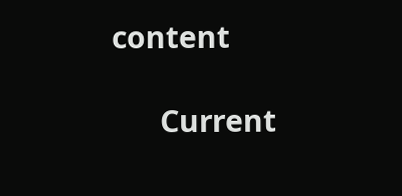content

      Current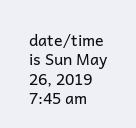date/time is Sun May 26, 2019 7:45 am